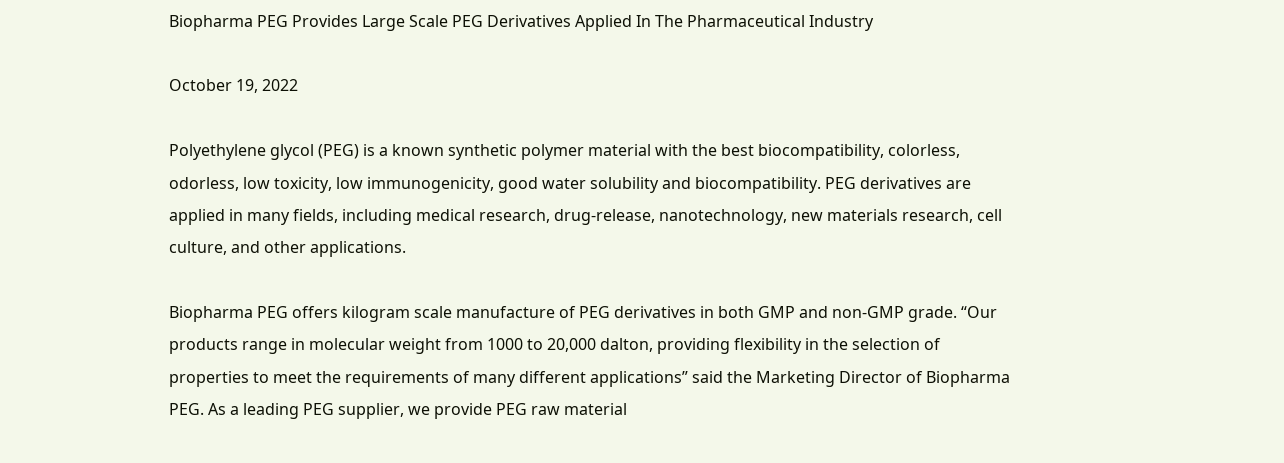Biopharma PEG Provides Large Scale PEG Derivatives Applied In The Pharmaceutical Industry

October 19, 2022

Polyethylene glycol (PEG) is a known synthetic polymer material with the best biocompatibility, colorless, odorless, low toxicity, low immunogenicity, good water solubility and biocompatibility. PEG derivatives are applied in many fields, including medical research, drug-release, nanotechnology, new materials research, cell culture, and other applications.

Biopharma PEG offers kilogram scale manufacture of PEG derivatives in both GMP and non-GMP grade. “Our products range in molecular weight from 1000 to 20,000 dalton, providing flexibility in the selection of properties to meet the requirements of many different applications” said the Marketing Director of Biopharma PEG. As a leading PEG supplier, we provide PEG raw material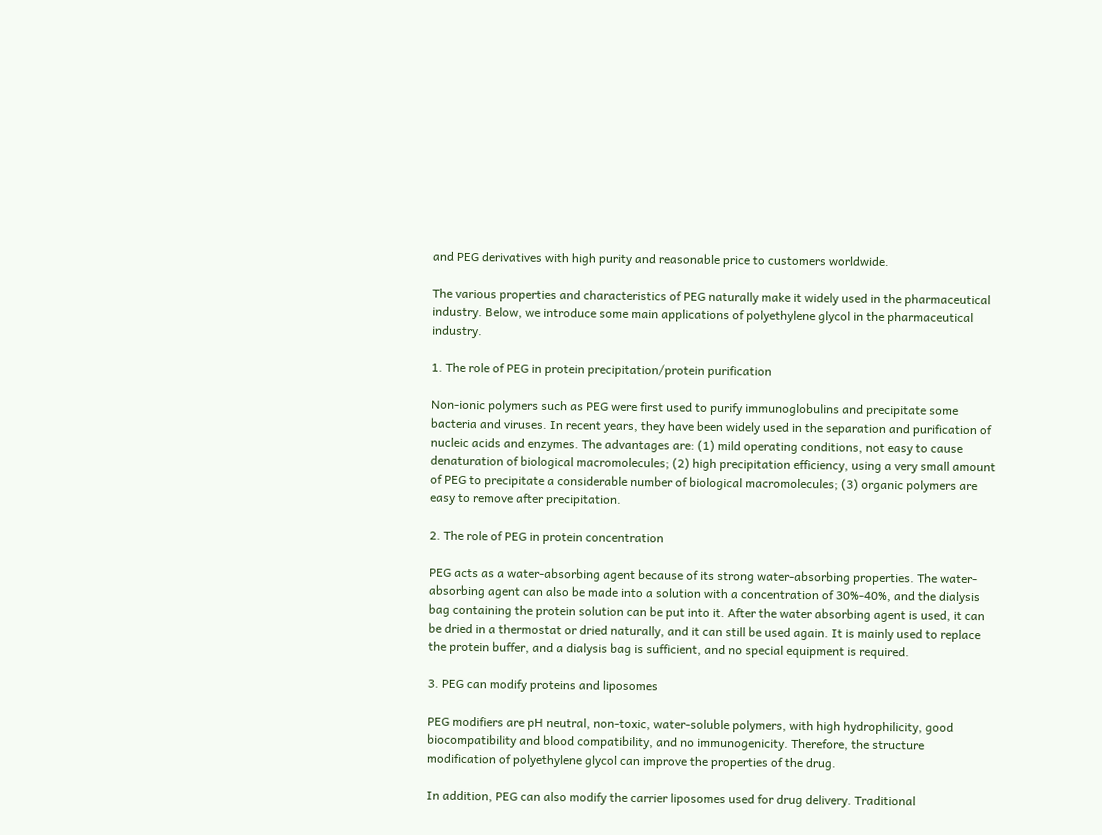and PEG derivatives with high purity and reasonable price to customers worldwide.

The various properties and characteristics of PEG naturally make it widely used in the pharmaceutical industry. Below, we introduce some main applications of polyethylene glycol in the pharmaceutical industry.

1. The role of PEG in protein precipitation/protein purification

Non-ionic polymers such as PEG were first used to purify immunoglobulins and precipitate some bacteria and viruses. In recent years, they have been widely used in the separation and purification of nucleic acids and enzymes. The advantages are: (1) mild operating conditions, not easy to cause denaturation of biological macromolecules; (2) high precipitation efficiency, using a very small amount of PEG to precipitate a considerable number of biological macromolecules; (3) organic polymers are easy to remove after precipitation.

2. The role of PEG in protein concentration

PEG acts as a water-absorbing agent because of its strong water-absorbing properties. The water-absorbing agent can also be made into a solution with a concentration of 30%-40%, and the dialysis bag containing the protein solution can be put into it. After the water absorbing agent is used, it can be dried in a thermostat or dried naturally, and it can still be used again. It is mainly used to replace the protein buffer, and a dialysis bag is sufficient, and no special equipment is required.

3. PEG can modify proteins and liposomes

PEG modifiers are pH neutral, non-toxic, water-soluble polymers, with high hydrophilicity, good biocompatibility and blood compatibility, and no immunogenicity. Therefore, the structure modification of polyethylene glycol can improve the properties of the drug.

In addition, PEG can also modify the carrier liposomes used for drug delivery. Traditional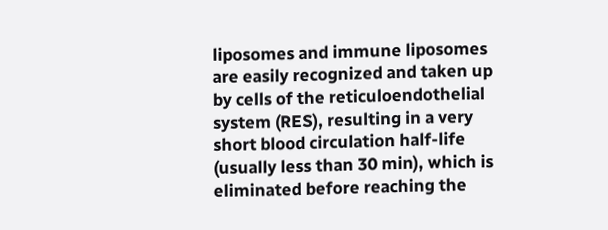liposomes and immune liposomes are easily recognized and taken up by cells of the reticuloendothelial system (RES), resulting in a very short blood circulation half-life (usually less than 30 min), which is eliminated before reaching the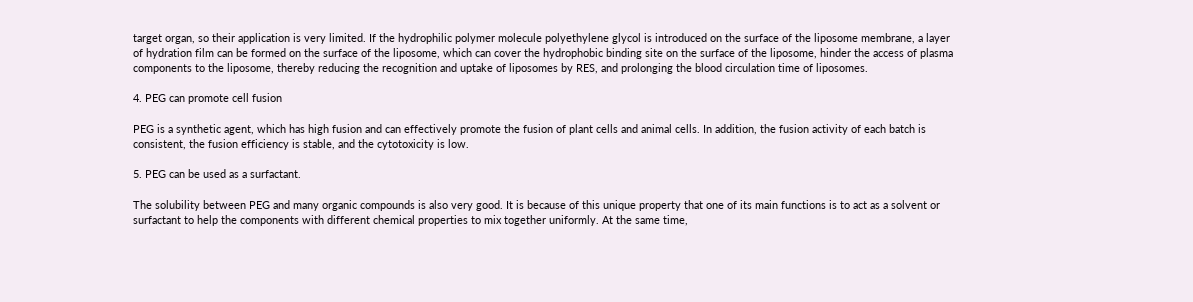target organ, so their application is very limited. If the hydrophilic polymer molecule polyethylene glycol is introduced on the surface of the liposome membrane, a layer of hydration film can be formed on the surface of the liposome, which can cover the hydrophobic binding site on the surface of the liposome, hinder the access of plasma components to the liposome, thereby reducing the recognition and uptake of liposomes by RES, and prolonging the blood circulation time of liposomes.

4. PEG can promote cell fusion

PEG is a synthetic agent, which has high fusion and can effectively promote the fusion of plant cells and animal cells. In addition, the fusion activity of each batch is consistent, the fusion efficiency is stable, and the cytotoxicity is low.

5. PEG can be used as a surfactant.

The solubility between PEG and many organic compounds is also very good. It is because of this unique property that one of its main functions is to act as a solvent or surfactant to help the components with different chemical properties to mix together uniformly. At the same time,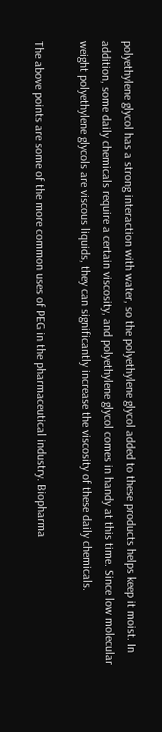polyethylene glycol has a strong interaction with water, so the polyethylene glycol added to these products helps keep it moist. In addition, some daily chemicals require a certain viscosity, and polyethylene glycol comes in handy at this time. Since low molecular weight polyethylene glycols are viscous liquids, they can significantly increase the viscosity of these daily chemicals.

The above points are some of the more common uses of PEG in the pharmaceutical industry. Biopharma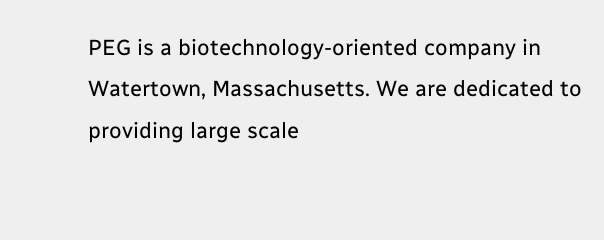PEG is a biotechnology-oriented company in Watertown, Massachusetts. We are dedicated to providing large scale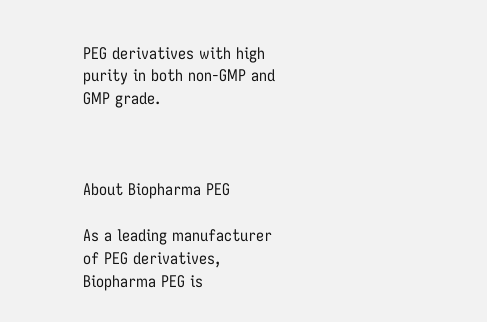PEG derivatives with high purity in both non-GMP and GMP grade.



About Biopharma PEG

As a leading manufacturer of PEG derivatives, Biopharma PEG is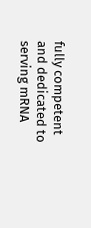fully competent and dedicated to serving mRNA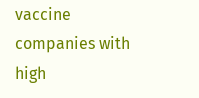vaccine companies with high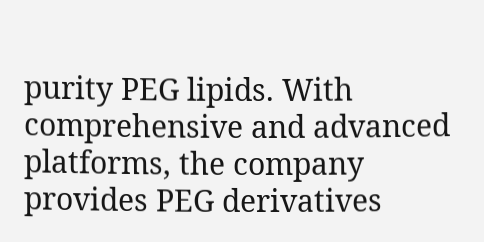purity PEG lipids. With comprehensive and advanced platforms, the company provides PEG derivatives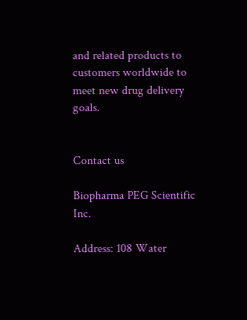and related products to customers worldwide to meet new drug delivery goals.


Contact us

Biopharma PEG Scientific Inc.

Address: 108 Water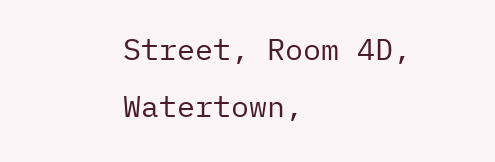Street, Room 4D, Watertown,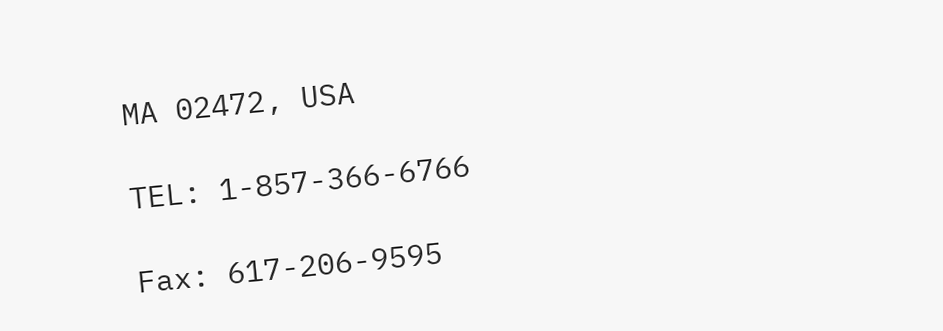MA 02472, USA

TEL: 1-857-366-6766

Fax: 617-206-9595